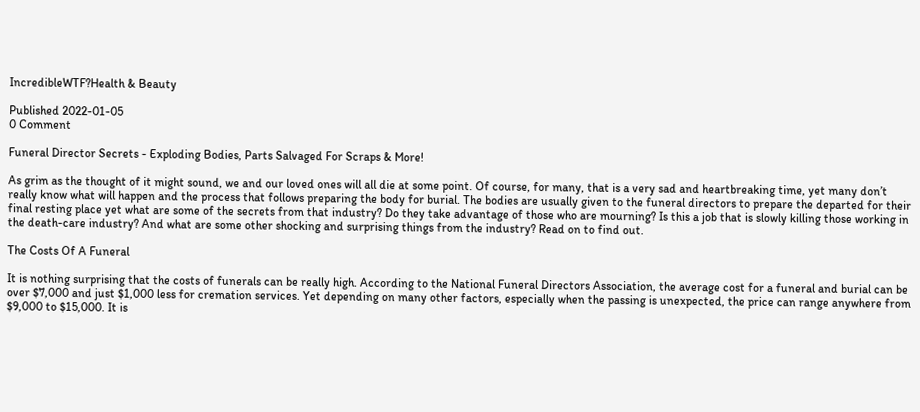IncredibleWTF?Health & Beauty

Published 2022-01-05
0 Comment

Funeral Director Secrets - Exploding Bodies, Parts Salvaged For Scraps & More!

As grim as the thought of it might sound, we and our loved ones will all die at some point. Of course, for many, that is a very sad and heartbreaking time, yet many don’t really know what will happen and the process that follows preparing the body for burial. The bodies are usually given to the funeral directors to prepare the departed for their final resting place yet what are some of the secrets from that industry? Do they take advantage of those who are mourning? Is this a job that is slowly killing those working in the death-care industry? And what are some other shocking and surprising things from the industry? Read on to find out.

The Costs Of A Funeral

It is nothing surprising that the costs of funerals can be really high. According to the National Funeral Directors Association, the average cost for a funeral and burial can be over $7,000 and just $1,000 less for cremation services. Yet depending on many other factors, especially when the passing is unexpected, the price can range anywhere from $9,000 to $15,000. It is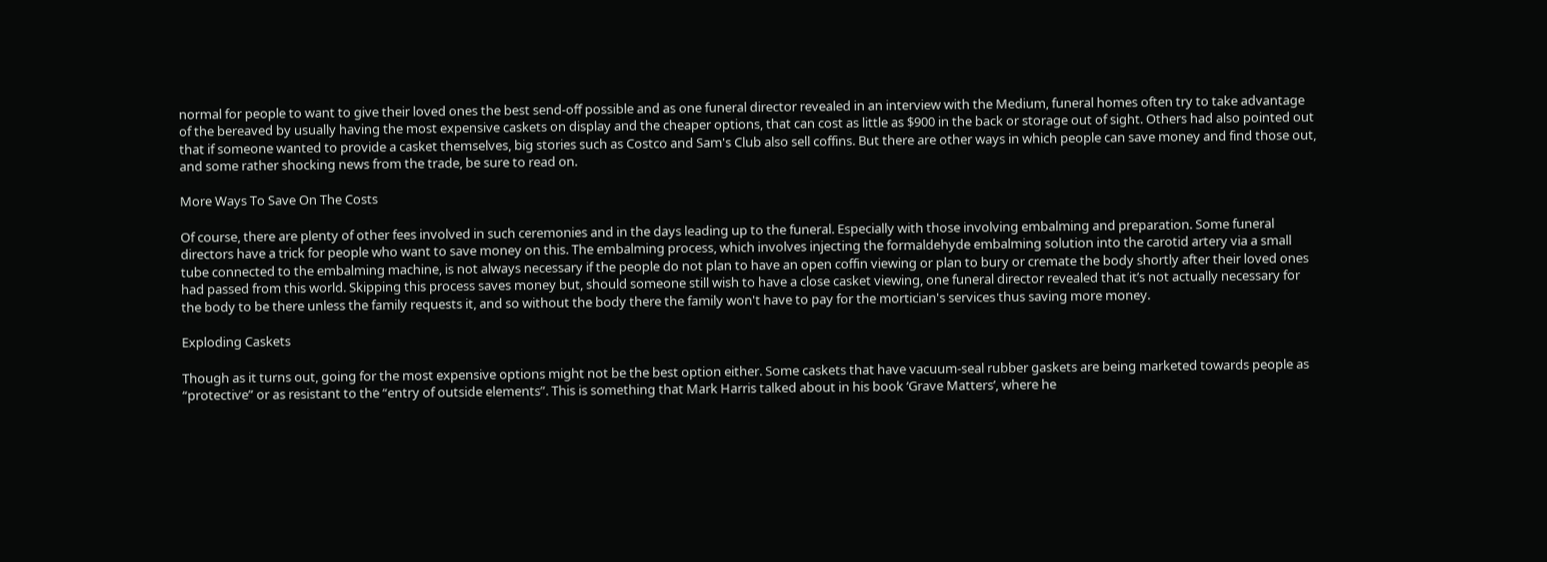normal for people to want to give their loved ones the best send-off possible and as one funeral director revealed in an interview with the Medium, funeral homes often try to take advantage of the bereaved by usually having the most expensive caskets on display and the cheaper options, that can cost as little as $900 in the back or storage out of sight. Others had also pointed out that if someone wanted to provide a casket themselves, big stories such as Costco and Sam's Club also sell coffins. But there are other ways in which people can save money and find those out, and some rather shocking news from the trade, be sure to read on.

More Ways To Save On The Costs

Of course, there are plenty of other fees involved in such ceremonies and in the days leading up to the funeral. Especially with those involving embalming and preparation. Some funeral directors have a trick for people who want to save money on this. The embalming process, which involves injecting the formaldehyde embalming solution into the carotid artery via a small tube connected to the embalming machine, is not always necessary if the people do not plan to have an open coffin viewing or plan to bury or cremate the body shortly after their loved ones had passed from this world. Skipping this process saves money but, should someone still wish to have a close casket viewing, one funeral director revealed that it’s not actually necessary for the body to be there unless the family requests it, and so without the body there the family won't have to pay for the mortician's services thus saving more money.

Exploding Caskets

Though as it turns out, going for the most expensive options might not be the best option either. Some caskets that have vacuum-seal rubber gaskets are being marketed towards people as “protective” or as resistant to the “entry of outside elements”. This is something that Mark Harris talked about in his book ‘Grave Matters’, where he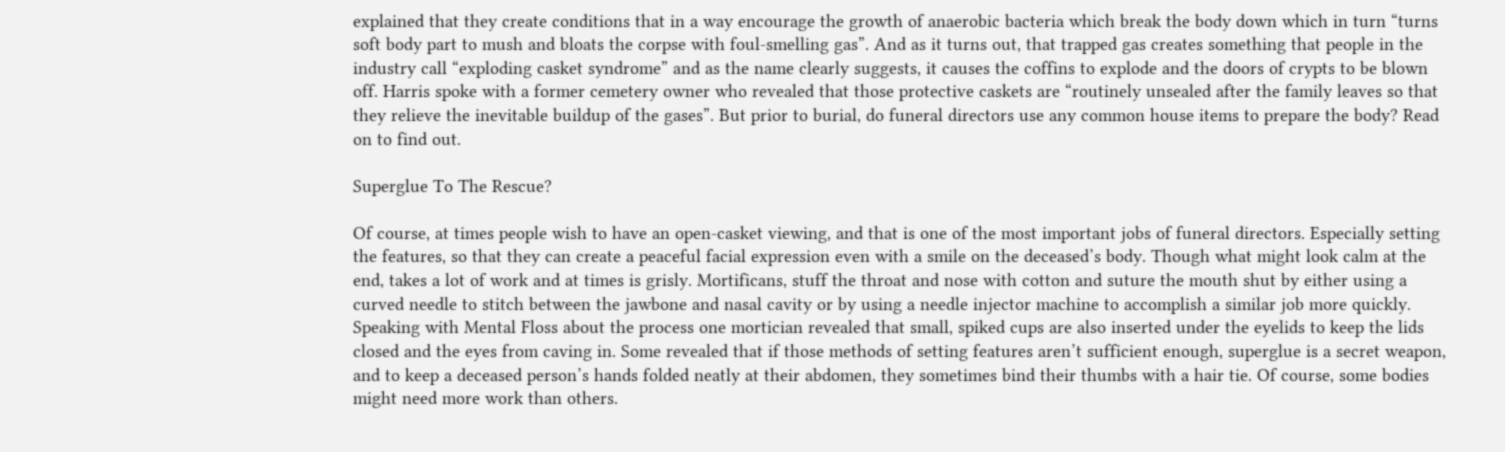explained that they create conditions that in a way encourage the growth of anaerobic bacteria which break the body down which in turn “turns soft body part to mush and bloats the corpse with foul-smelling gas”. And as it turns out, that trapped gas creates something that people in the industry call “exploding casket syndrome” and as the name clearly suggests, it causes the coffins to explode and the doors of crypts to be blown off. Harris spoke with a former cemetery owner who revealed that those protective caskets are “routinely unsealed after the family leaves so that they relieve the inevitable buildup of the gases”. But prior to burial, do funeral directors use any common house items to prepare the body? Read on to find out.

Superglue To The Rescue?

Of course, at times people wish to have an open-casket viewing, and that is one of the most important jobs of funeral directors. Especially setting the features, so that they can create a peaceful facial expression even with a smile on the deceased’s body. Though what might look calm at the end, takes a lot of work and at times is grisly. Mortificans, stuff the throat and nose with cotton and suture the mouth shut by either using a curved needle to stitch between the jawbone and nasal cavity or by using a needle injector machine to accomplish a similar job more quickly. Speaking with Mental Floss about the process one mortician revealed that small, spiked cups are also inserted under the eyelids to keep the lids closed and the eyes from caving in. Some revealed that if those methods of setting features aren’t sufficient enough, superglue is a secret weapon, and to keep a deceased person’s hands folded neatly at their abdomen, they sometimes bind their thumbs with a hair tie. Of course, some bodies might need more work than others.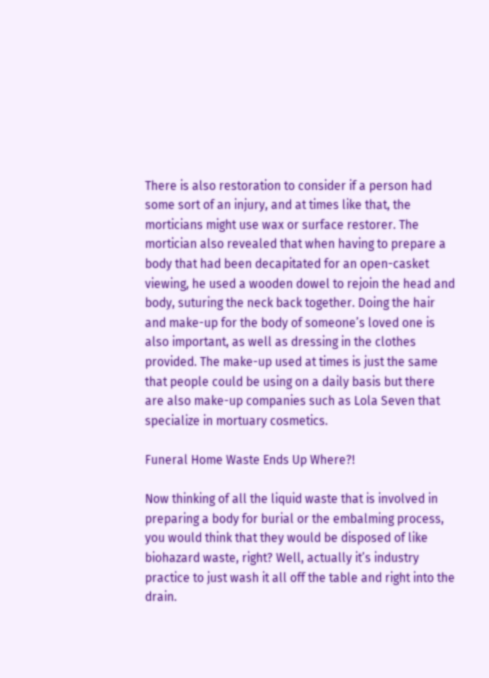There is also restoration to consider if a person had some sort of an injury, and at times like that, the morticians might use wax or surface restorer. The mortician also revealed that when having to prepare a body that had been decapitated for an open-casket viewing, he used a wooden dowel to rejoin the head and body, suturing the neck back together. Doing the hair and make-up for the body of someone’s loved one is also important, as well as dressing in the clothes provided. The make-up used at times is just the same that people could be using on a daily basis but there are also make-up companies such as Lola Seven that specialize in mortuary cosmetics.

Funeral Home Waste Ends Up Where?!

Now thinking of all the liquid waste that is involved in preparing a body for burial or the embalming process, you would think that they would be disposed of like biohazard waste, right? Well, actually it’s industry practice to just wash it all off the table and right into the drain.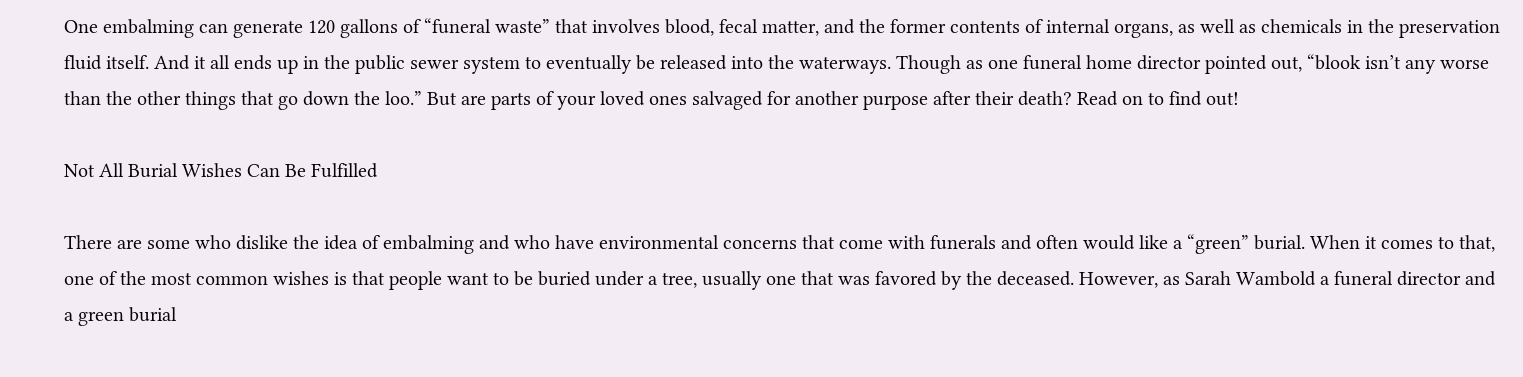One embalming can generate 120 gallons of “funeral waste” that involves blood, fecal matter, and the former contents of internal organs, as well as chemicals in the preservation fluid itself. And it all ends up in the public sewer system to eventually be released into the waterways. Though as one funeral home director pointed out, “blook isn’t any worse than the other things that go down the loo.” But are parts of your loved ones salvaged for another purpose after their death? Read on to find out!

Not All Burial Wishes Can Be Fulfilled

There are some who dislike the idea of embalming and who have environmental concerns that come with funerals and often would like a “green” burial. When it comes to that, one of the most common wishes is that people want to be buried under a tree, usually one that was favored by the deceased. However, as Sarah Wambold a funeral director and a green burial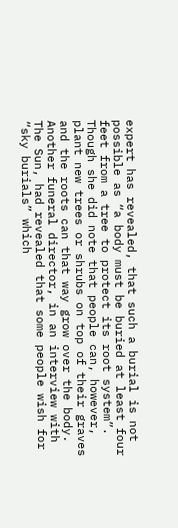expert has revealed, that such a burial is not possible as “a body must be buried at least four feet from a tree to protect its root system”. Though she did note that people can, however, plant new trees or shrubs on top of their graves and the roots can that way grow over the body. Another funeral director, in an interview with The Sun, had revealed that some people wish for “sky burials” which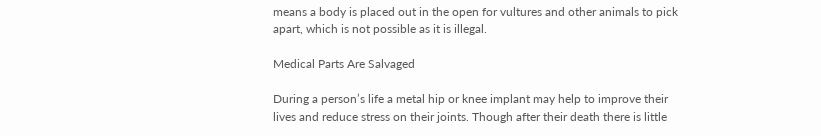means a body is placed out in the open for vultures and other animals to pick apart, which is not possible as it is illegal.

Medical Parts Are Salvaged

During a person’s life a metal hip or knee implant may help to improve their lives and reduce stress on their joints. Though after their death there is little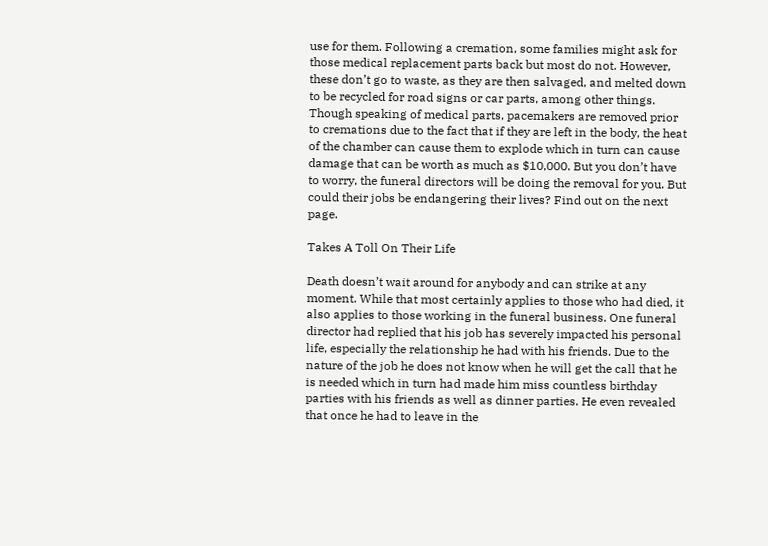use for them. Following a cremation, some families might ask for those medical replacement parts back but most do not. However, these don’t go to waste, as they are then salvaged, and melted down to be recycled for road signs or car parts, among other things. Though speaking of medical parts, pacemakers are removed prior to cremations due to the fact that if they are left in the body, the heat of the chamber can cause them to explode which in turn can cause damage that can be worth as much as $10,000. But you don’t have to worry, the funeral directors will be doing the removal for you. But could their jobs be endangering their lives? Find out on the next page.

Takes A Toll On Their Life

Death doesn’t wait around for anybody and can strike at any moment. While that most certainly applies to those who had died, it also applies to those working in the funeral business. One funeral director had replied that his job has severely impacted his personal life, especially the relationship he had with his friends. Due to the nature of the job he does not know when he will get the call that he is needed which in turn had made him miss countless birthday parties with his friends as well as dinner parties. He even revealed that once he had to leave in the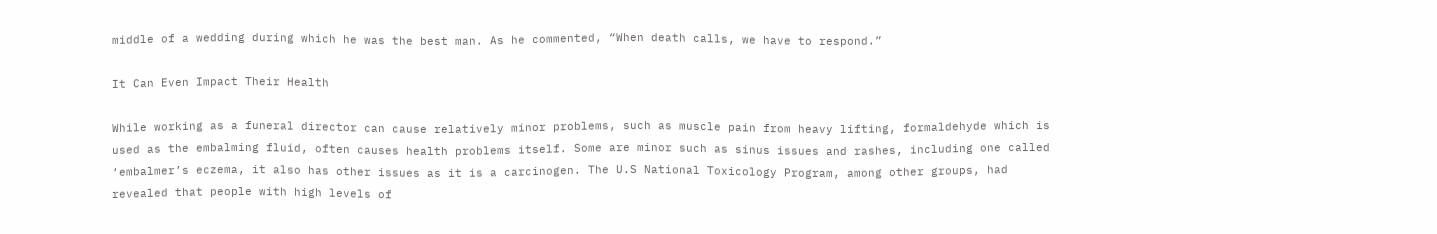middle of a wedding during which he was the best man. As he commented, “When death calls, we have to respond.”

It Can Even Impact Their Health

While working as a funeral director can cause relatively minor problems, such as muscle pain from heavy lifting, formaldehyde which is used as the embalming fluid, often causes health problems itself. Some are minor such as sinus issues and rashes, including one called ‘embalmer’s eczema, it also has other issues as it is a carcinogen. The U.S National Toxicology Program, among other groups, had revealed that people with high levels of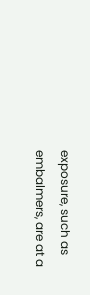exposure, such as embalmers, are at a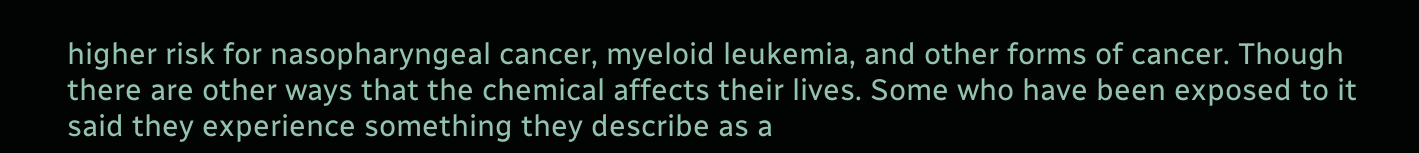higher risk for nasopharyngeal cancer, myeloid leukemia, and other forms of cancer. Though there are other ways that the chemical affects their lives. Some who have been exposed to it said they experience something they describe as a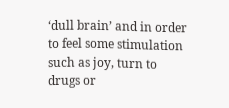‘dull brain’ and in order to feel some stimulation such as joy, turn to drugs or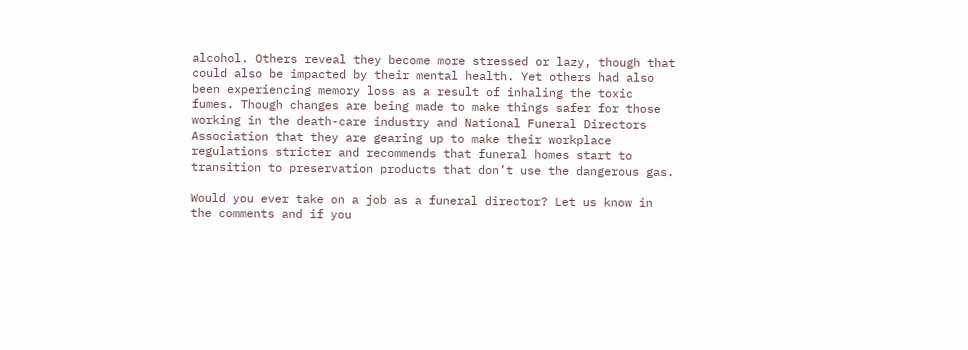alcohol. Others reveal they become more stressed or lazy, though that could also be impacted by their mental health. Yet others had also been experiencing memory loss as a result of inhaling the toxic fumes. Though changes are being made to make things safer for those working in the death-care industry and National Funeral Directors Association that they are gearing up to make their workplace regulations stricter and recommends that funeral homes start to transition to preservation products that don’t use the dangerous gas.

Would you ever take on a job as a funeral director? Let us know in the comments and if you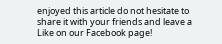enjoyed this article do not hesitate to share it with your friends and leave a Like on our Facebook page!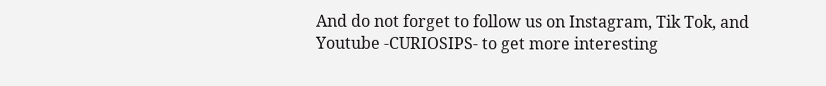And do not forget to follow us on Instagram, Tik Tok, and Youtube -CURIOSIPS- to get more interesting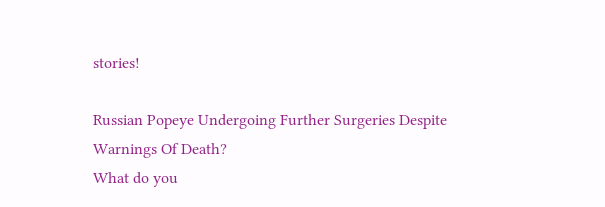stories!

Russian Popeye Undergoing Further Surgeries Despite Warnings Of Death?
What do you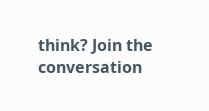think? Join the conversation